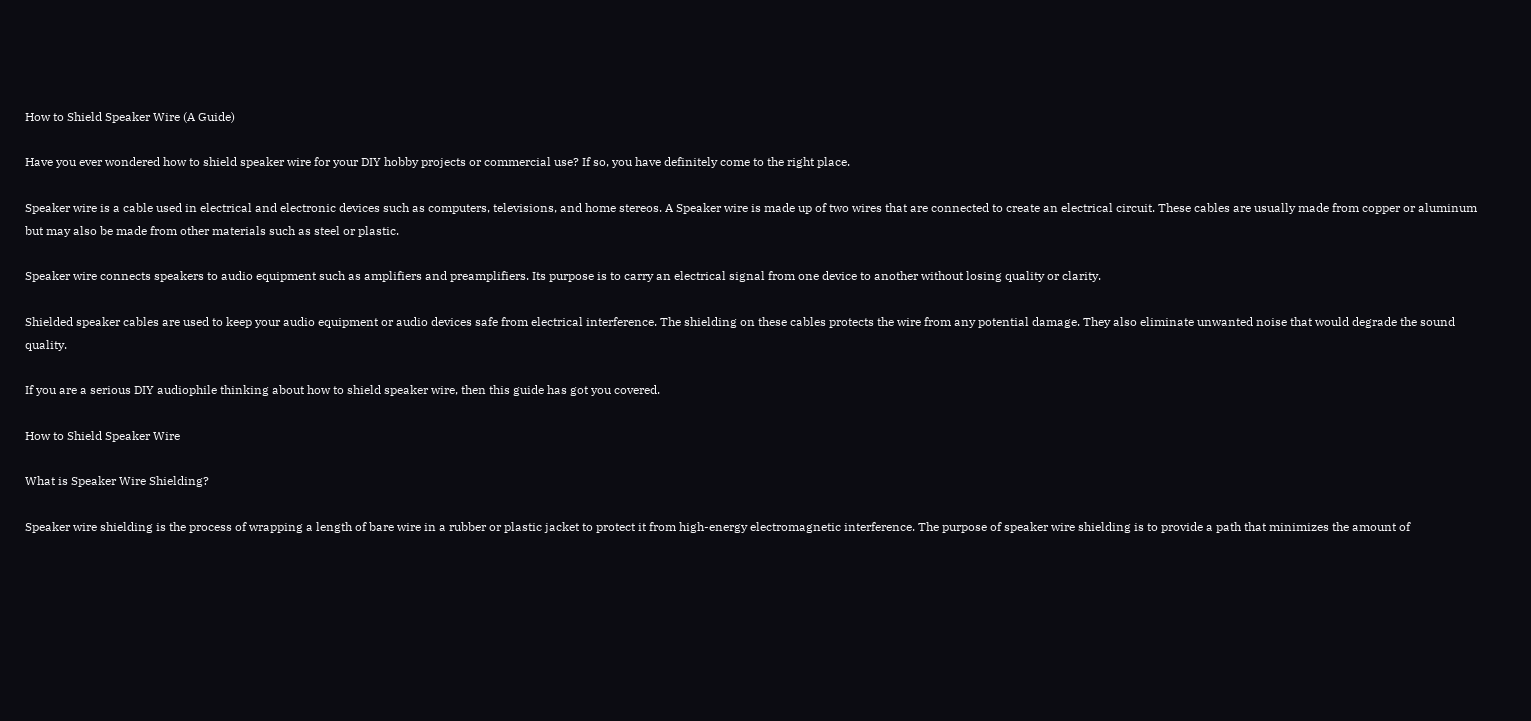How to Shield Speaker Wire (A Guide)

Have you ever wondered how to shield speaker wire for your DIY hobby projects or commercial use? If so, you have definitely come to the right place.

Speaker wire is a cable used in electrical and electronic devices such as computers, televisions, and home stereos. A Speaker wire is made up of two wires that are connected to create an electrical circuit. These cables are usually made from copper or aluminum but may also be made from other materials such as steel or plastic.

Speaker wire connects speakers to audio equipment such as amplifiers and preamplifiers. Its purpose is to carry an electrical signal from one device to another without losing quality or clarity.

Shielded speaker cables are used to keep your audio equipment or audio devices safe from electrical interference. The shielding on these cables protects the wire from any potential damage. They also eliminate unwanted noise that would degrade the sound quality.

If you are a serious DIY audiophile thinking about how to shield speaker wire, then this guide has got you covered.

How to Shield Speaker Wire

What is Speaker Wire Shielding?

Speaker wire shielding is the process of wrapping a length of bare wire in a rubber or plastic jacket to protect it from high-energy electromagnetic interference. The purpose of speaker wire shielding is to provide a path that minimizes the amount of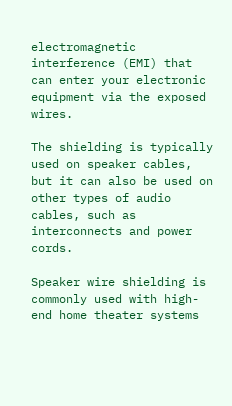electromagnetic interference (EMI) that can enter your electronic equipment via the exposed wires.

The shielding is typically used on speaker cables, but it can also be used on other types of audio cables, such as interconnects and power cords.

Speaker wire shielding is commonly used with high-end home theater systems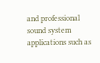and professional sound system applications such as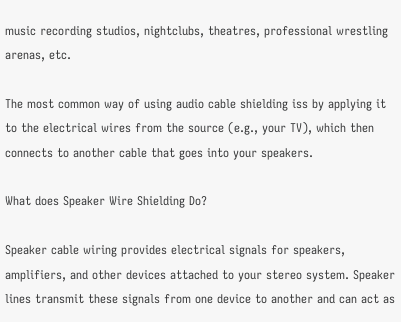music recording studios, nightclubs, theatres, professional wrestling arenas, etc.

The most common way of using audio cable shielding iss by applying it to the electrical wires from the source (e.g., your TV), which then connects to another cable that goes into your speakers.

What does Speaker Wire Shielding Do?

Speaker cable wiring provides electrical signals for speakers, amplifiers, and other devices attached to your stereo system. Speaker lines transmit these signals from one device to another and can act as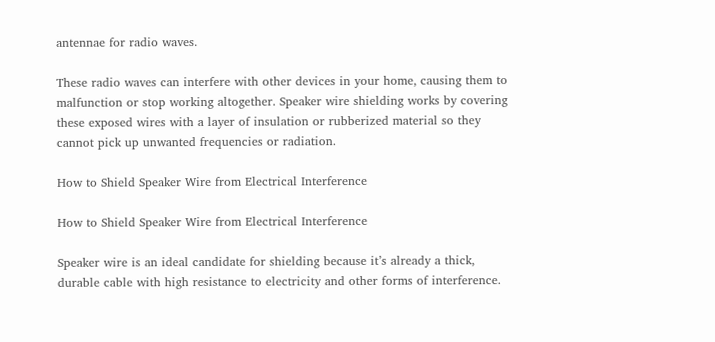antennae for radio waves.

These radio waves can interfere with other devices in your home, causing them to malfunction or stop working altogether. Speaker wire shielding works by covering these exposed wires with a layer of insulation or rubberized material so they cannot pick up unwanted frequencies or radiation.

How to Shield Speaker Wire from Electrical Interference

How to Shield Speaker Wire from Electrical Interference

Speaker wire is an ideal candidate for shielding because it’s already a thick, durable cable with high resistance to electricity and other forms of interference.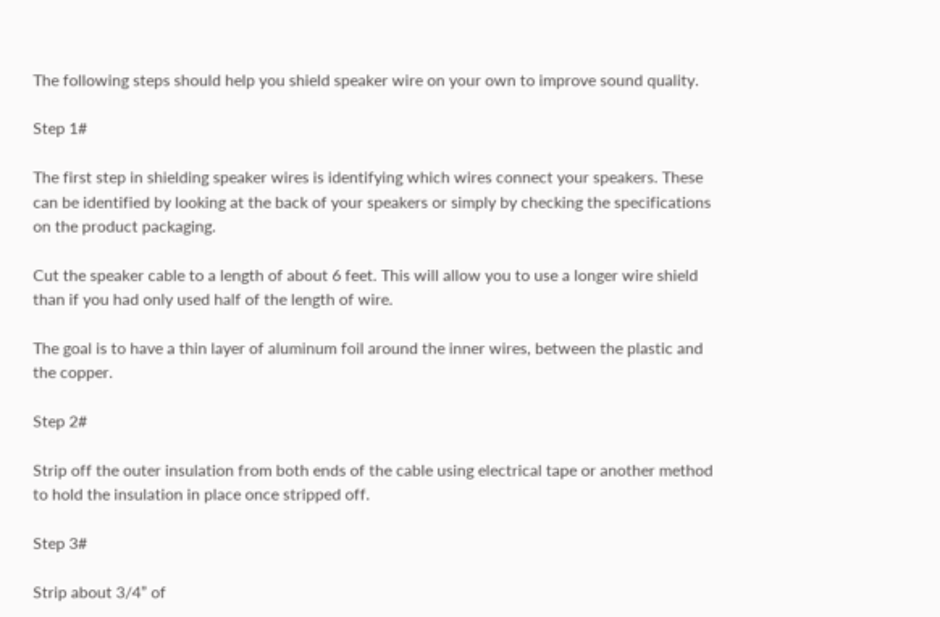The following steps should help you shield speaker wire on your own to improve sound quality.

Step 1#

The first step in shielding speaker wires is identifying which wires connect your speakers. These can be identified by looking at the back of your speakers or simply by checking the specifications on the product packaging.

Cut the speaker cable to a length of about 6 feet. This will allow you to use a longer wire shield than if you had only used half of the length of wire.

The goal is to have a thin layer of aluminum foil around the inner wires, between the plastic and the copper.

Step 2#

Strip off the outer insulation from both ends of the cable using electrical tape or another method to hold the insulation in place once stripped off.

Step 3#

Strip about 3/4” of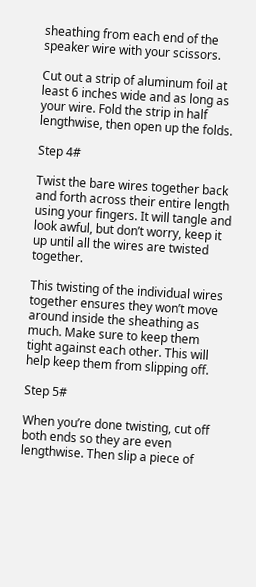sheathing from each end of the speaker wire with your scissors.

Cut out a strip of aluminum foil at least 6 inches wide and as long as your wire. Fold the strip in half lengthwise, then open up the folds.

Step 4#

Twist the bare wires together back and forth across their entire length using your fingers. It will tangle and look awful, but don’t worry, keep it up until all the wires are twisted together.

This twisting of the individual wires together ensures they won’t move around inside the sheathing as much. Make sure to keep them tight against each other. This will help keep them from slipping off.

Step 5#

When you’re done twisting, cut off both ends so they are even lengthwise. Then slip a piece of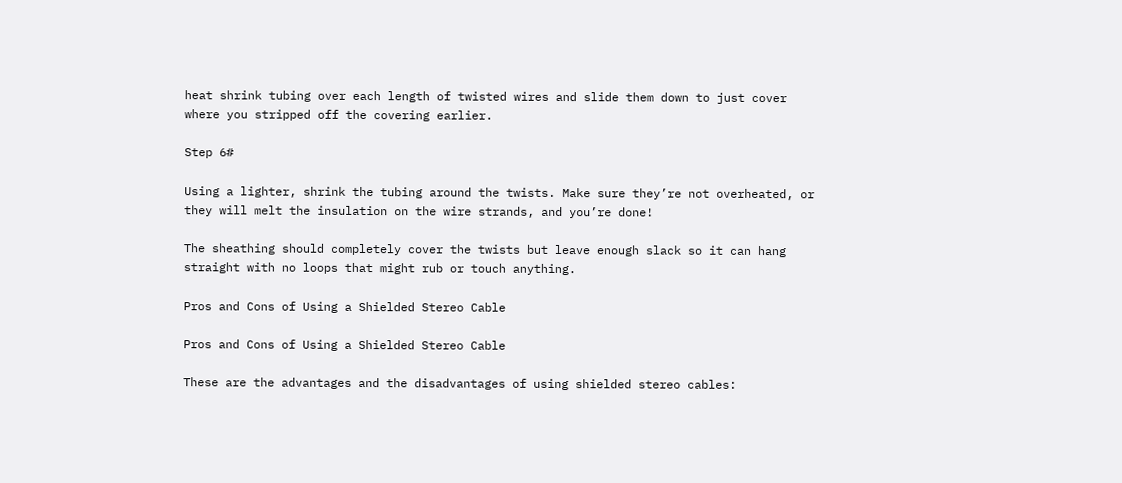heat shrink tubing over each length of twisted wires and slide them down to just cover where you stripped off the covering earlier.

Step 6#

Using a lighter, shrink the tubing around the twists. Make sure they’re not overheated, or they will melt the insulation on the wire strands, and you’re done!

The sheathing should completely cover the twists but leave enough slack so it can hang straight with no loops that might rub or touch anything.

Pros and Cons of Using a Shielded Stereo Cable

Pros and Cons of Using a Shielded Stereo Cable

These are the advantages and the disadvantages of using shielded stereo cables: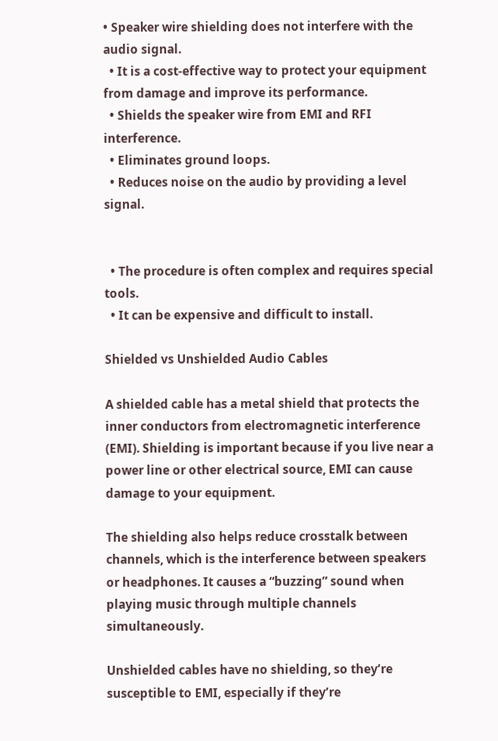• Speaker wire shielding does not interfere with the audio signal.
  • It is a cost-effective way to protect your equipment from damage and improve its performance.
  • Shields the speaker wire from EMI and RFI interference.
  • Eliminates ground loops.
  • Reduces noise on the audio by providing a level signal.


  • The procedure is often complex and requires special tools.
  • It can be expensive and difficult to install.

Shielded vs Unshielded Audio Cables

A shielded cable has a metal shield that protects the inner conductors from electromagnetic interference (EMI). Shielding is important because if you live near a power line or other electrical source, EMI can cause damage to your equipment.

The shielding also helps reduce crosstalk between channels, which is the interference between speakers or headphones. It causes a “buzzing” sound when playing music through multiple channels simultaneously.

Unshielded cables have no shielding, so they’re susceptible to EMI, especially if they’re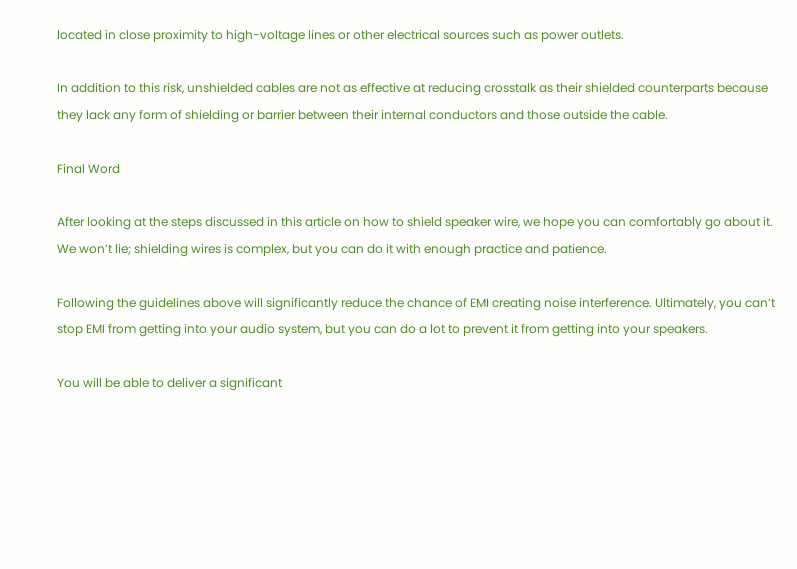located in close proximity to high-voltage lines or other electrical sources such as power outlets.

In addition to this risk, unshielded cables are not as effective at reducing crosstalk as their shielded counterparts because they lack any form of shielding or barrier between their internal conductors and those outside the cable.

Final Word

After looking at the steps discussed in this article on how to shield speaker wire, we hope you can comfortably go about it. We won’t lie; shielding wires is complex, but you can do it with enough practice and patience.

Following the guidelines above will significantly reduce the chance of EMI creating noise interference. Ultimately, you can’t stop EMI from getting into your audio system, but you can do a lot to prevent it from getting into your speakers.

You will be able to deliver a significant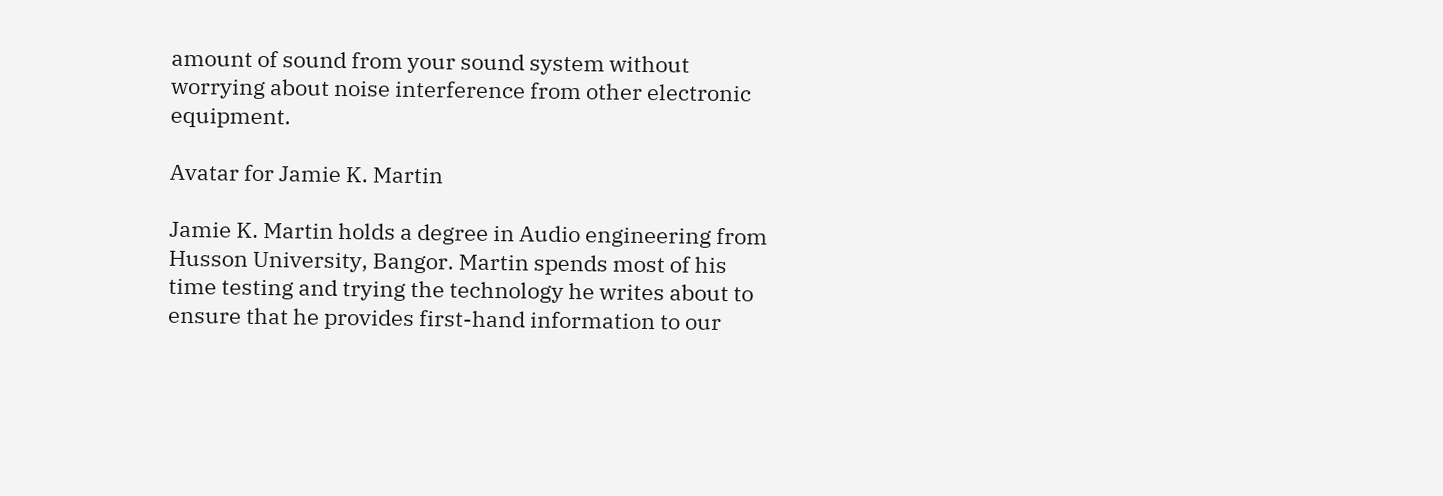amount of sound from your sound system without worrying about noise interference from other electronic equipment.

Avatar for Jamie K. Martin

Jamie K. Martin holds a degree in Audio engineering from Husson University, Bangor. Martin spends most of his time testing and trying the technology he writes about to ensure that he provides first-hand information to our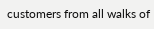customers from all walks of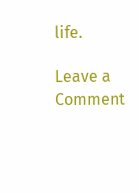life.

Leave a Comment